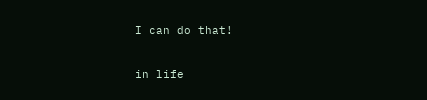I can do that!

in life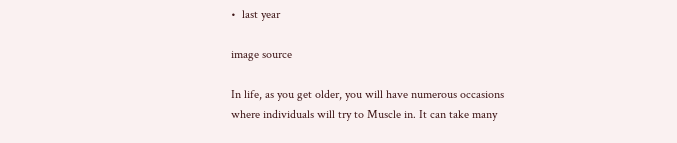•  last year

image source

In life, as you get older, you will have numerous occasions where individuals will try to Muscle in. It can take many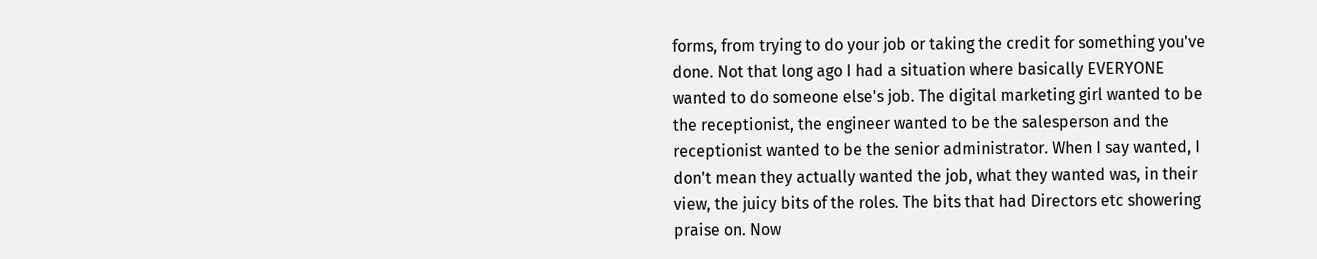forms, from trying to do your job or taking the credit for something you've done. Not that long ago I had a situation where basically EVERYONE wanted to do someone else's job. The digital marketing girl wanted to be the receptionist, the engineer wanted to be the salesperson and the receptionist wanted to be the senior administrator. When I say wanted, I don't mean they actually wanted the job, what they wanted was, in their view, the juicy bits of the roles. The bits that had Directors etc showering praise on. Now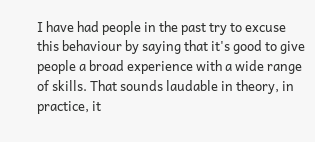I have had people in the past try to excuse this behaviour by saying that it's good to give people a broad experience with a wide range of skills. That sounds laudable in theory, in practice, it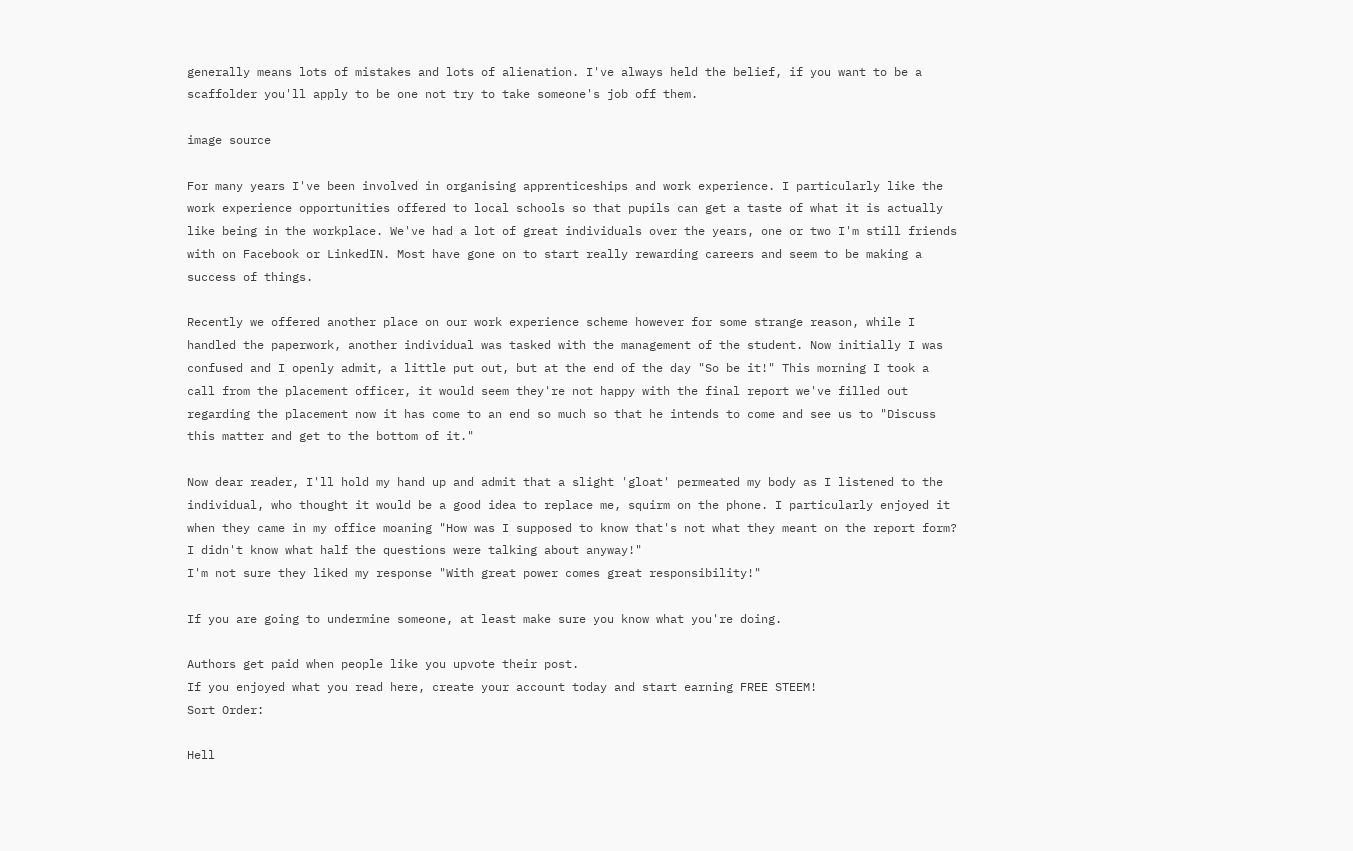generally means lots of mistakes and lots of alienation. I've always held the belief, if you want to be a scaffolder you'll apply to be one not try to take someone's job off them.

image source

For many years I've been involved in organising apprenticeships and work experience. I particularly like the work experience opportunities offered to local schools so that pupils can get a taste of what it is actually like being in the workplace. We've had a lot of great individuals over the years, one or two I'm still friends with on Facebook or LinkedIN. Most have gone on to start really rewarding careers and seem to be making a success of things.

Recently we offered another place on our work experience scheme however for some strange reason, while I handled the paperwork, another individual was tasked with the management of the student. Now initially I was confused and I openly admit, a little put out, but at the end of the day "So be it!" This morning I took a call from the placement officer, it would seem they're not happy with the final report we've filled out regarding the placement now it has come to an end so much so that he intends to come and see us to "Discuss this matter and get to the bottom of it."

Now dear reader, I'll hold my hand up and admit that a slight 'gloat' permeated my body as I listened to the individual, who thought it would be a good idea to replace me, squirm on the phone. I particularly enjoyed it when they came in my office moaning "How was I supposed to know that's not what they meant on the report form? I didn't know what half the questions were talking about anyway!"
I'm not sure they liked my response "With great power comes great responsibility!"

If you are going to undermine someone, at least make sure you know what you're doing.

Authors get paid when people like you upvote their post.
If you enjoyed what you read here, create your account today and start earning FREE STEEM!
Sort Order:

Hell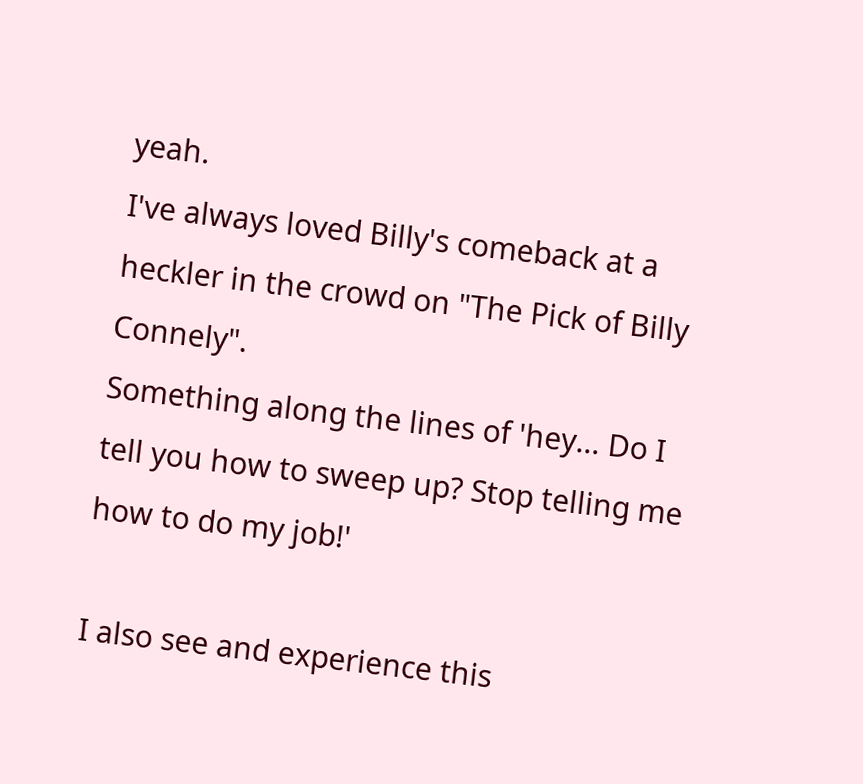yeah.
I've always loved Billy's comeback at a heckler in the crowd on "The Pick of Billy Connely".
Something along the lines of 'hey... Do I tell you how to sweep up? Stop telling me how to do my job!'

I also see and experience this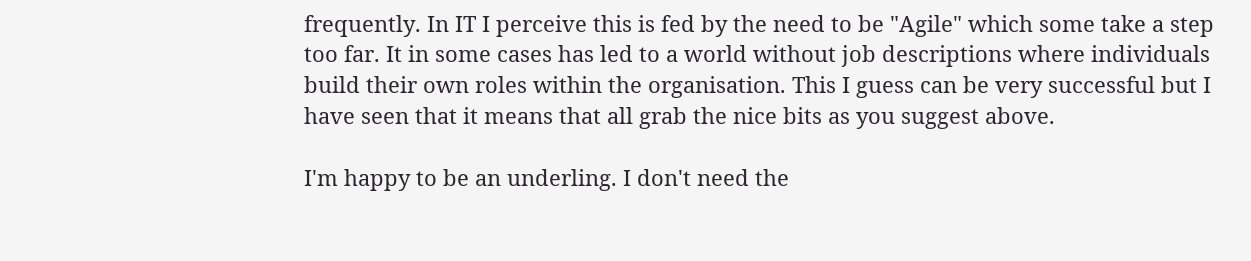frequently. In IT I perceive this is fed by the need to be "Agile" which some take a step too far. It in some cases has led to a world without job descriptions where individuals build their own roles within the organisation. This I guess can be very successful but I have seen that it means that all grab the nice bits as you suggest above.

I'm happy to be an underling. I don't need the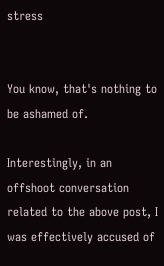stress


You know, that's nothing to be ashamed of.

Interestingly, in an offshoot conversation related to the above post, I was effectively accused of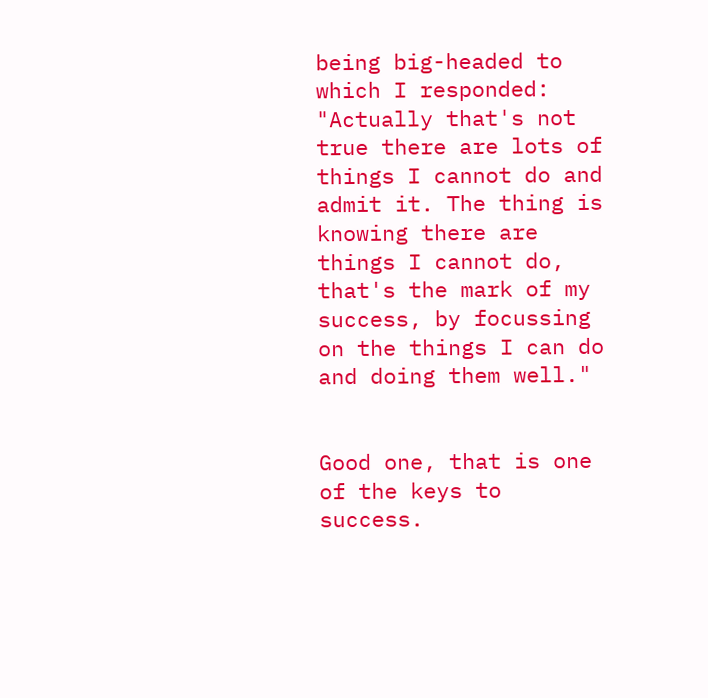being big-headed to which I responded: "Actually that's not true there are lots of things I cannot do and admit it. The thing is knowing there are things I cannot do, that's the mark of my success, by focussing on the things I can do and doing them well."


Good one, that is one of the keys to success.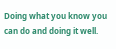Doing what you know you can do and doing it well.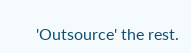'Outsource' the rest.